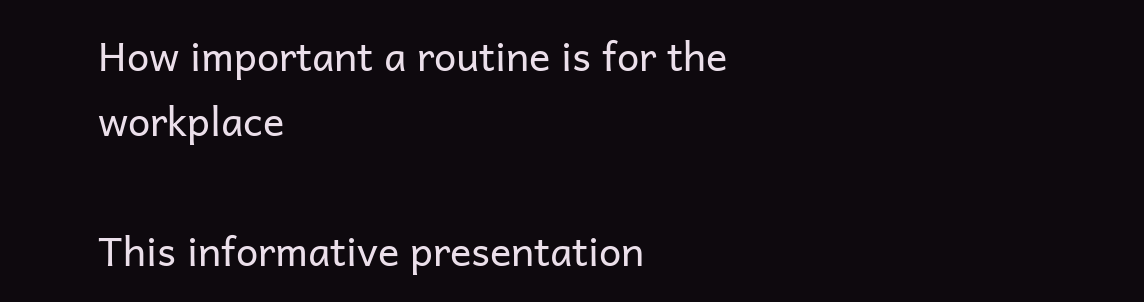How important a routine is for the workplace

This informative presentation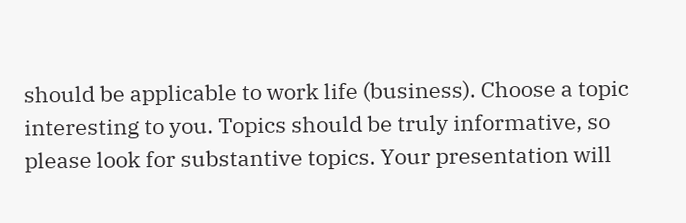should be applicable to work life (business). Choose a topic interesting to you. Topics should be truly informative, so please look for substantive topics. Your presentation will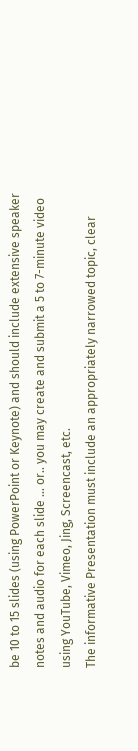be 10 to 15 slides (using PowerPoint or Keynote) and should include extensive speaker notes and audio for each slide … or.. you may create and submit a 5 to 7-minute video using YouTube, Vimeo, Jing, Screencast, etc.
The informative Presentation must include an appropriately narrowed topic, clear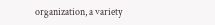organization, a variety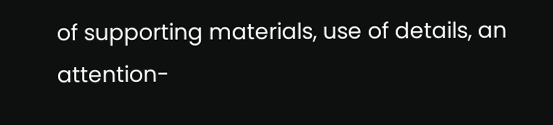of supporting materials, use of details, an attention-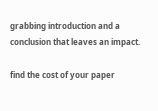grabbing introduction and a conclusion that leaves an impact.

find the cost of your paper